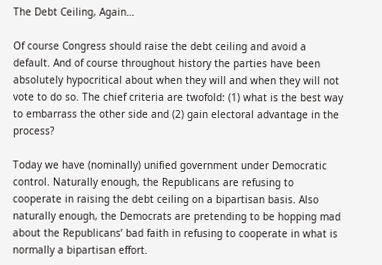The Debt Ceiling, Again…

Of course Congress should raise the debt ceiling and avoid a default. And of course throughout history the parties have been absolutely hypocritical about when they will and when they will not vote to do so. The chief criteria are twofold: (1) what is the best way to embarrass the other side and (2) gain electoral advantage in the process?

Today we have (nominally) unified government under Democratic control. Naturally enough, the Republicans are refusing to cooperate in raising the debt ceiling on a bipartisan basis. Also naturally enough, the Democrats are pretending to be hopping mad about the Republicans’ bad faith in refusing to cooperate in what is normally a bipartisan effort.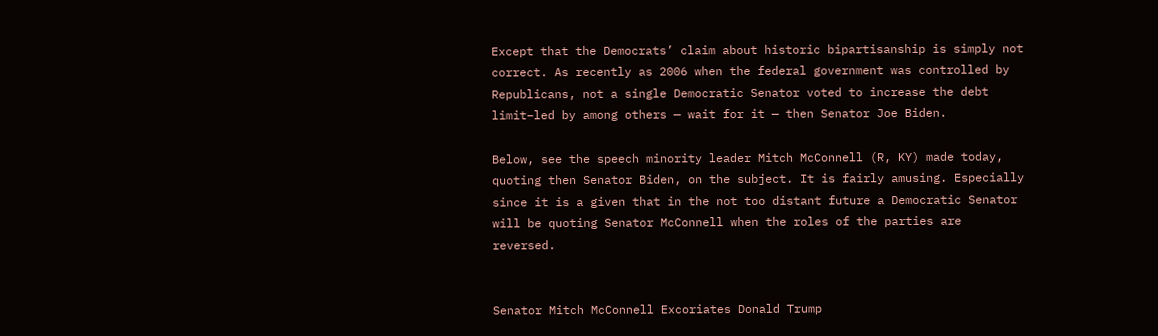Except that the Democrats’ claim about historic bipartisanship is simply not correct. As recently as 2006 when the federal government was controlled by Republicans, not a single Democratic Senator voted to increase the debt limit–led by among others — wait for it — then Senator Joe Biden.

Below, see the speech minority leader Mitch McConnell (R, KY) made today, quoting then Senator Biden, on the subject. It is fairly amusing. Especially since it is a given that in the not too distant future a Democratic Senator will be quoting Senator McConnell when the roles of the parties are reversed.


Senator Mitch McConnell Excoriates Donald Trump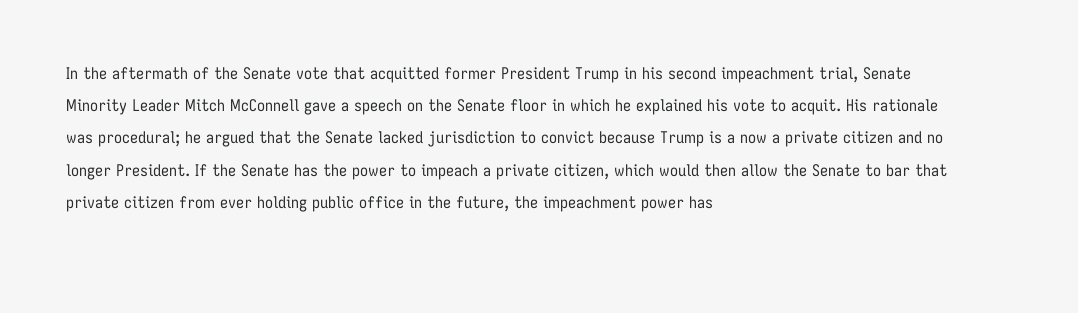In the aftermath of the Senate vote that acquitted former President Trump in his second impeachment trial, Senate Minority Leader Mitch McConnell gave a speech on the Senate floor in which he explained his vote to acquit. His rationale was procedural; he argued that the Senate lacked jurisdiction to convict because Trump is a now a private citizen and no longer President. If the Senate has the power to impeach a private citizen, which would then allow the Senate to bar that private citizen from ever holding public office in the future, the impeachment power has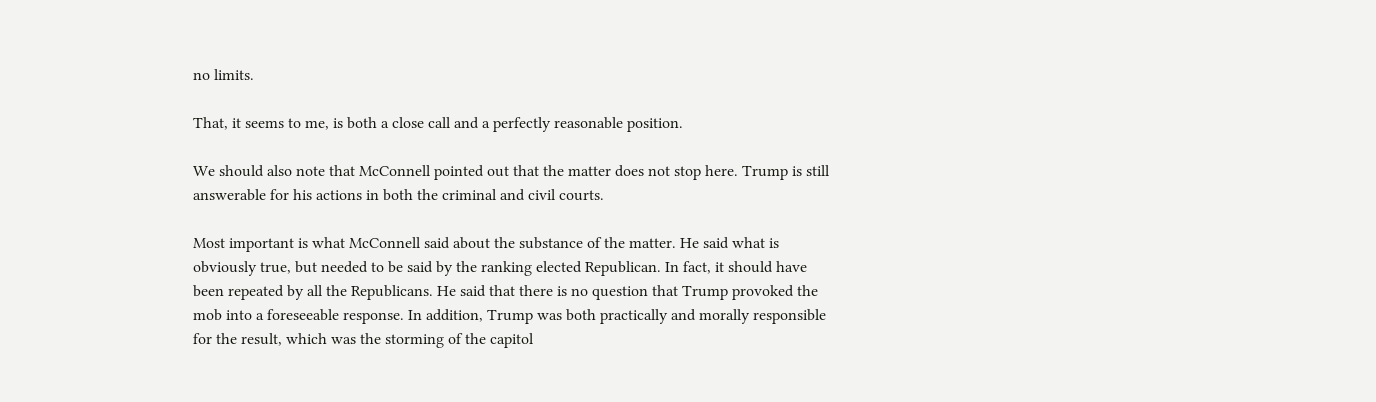no limits.

That, it seems to me, is both a close call and a perfectly reasonable position.

We should also note that McConnell pointed out that the matter does not stop here. Trump is still answerable for his actions in both the criminal and civil courts.

Most important is what McConnell said about the substance of the matter. He said what is obviously true, but needed to be said by the ranking elected Republican. In fact, it should have been repeated by all the Republicans. He said that there is no question that Trump provoked the mob into a foreseeable response. In addition, Trump was both practically and morally responsible for the result, which was the storming of the capitol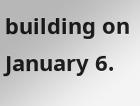building on January 6.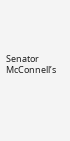Senator McConnell’s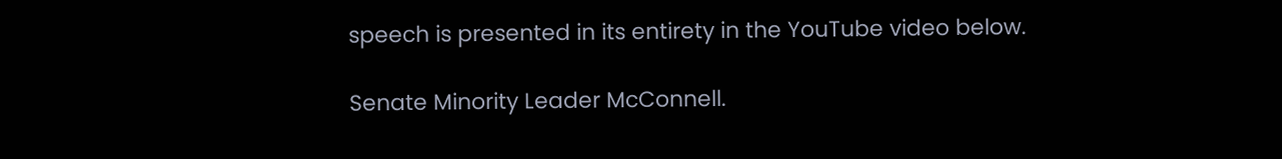speech is presented in its entirety in the YouTube video below.

Senate Minority Leader McConnell.